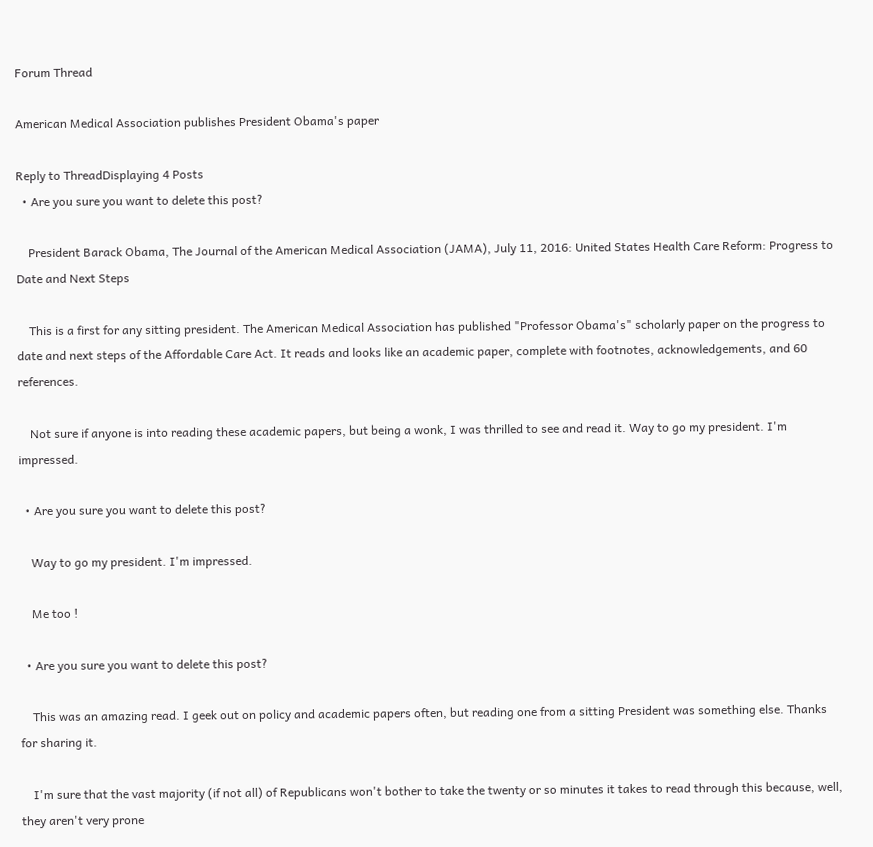Forum Thread

American Medical Association publishes President Obama's paper

Reply to ThreadDisplaying 4 Posts
  • Are you sure you want to delete this post?

    President Barack Obama, The Journal of the American Medical Association (JAMA), July 11, 2016: United States Health Care Reform: Progress to Date and Next Steps

    This is a first for any sitting president. The American Medical Association has published "Professor Obama's" scholarly paper on the progress to date and next steps of the Affordable Care Act. It reads and looks like an academic paper, complete with footnotes, acknowledgements, and 60 references.

    Not sure if anyone is into reading these academic papers, but being a wonk, I was thrilled to see and read it. Way to go my president. I'm impressed.

  • Are you sure you want to delete this post?

    Way to go my president. I'm impressed.

    Me too !

  • Are you sure you want to delete this post?

    This was an amazing read. I geek out on policy and academic papers often, but reading one from a sitting President was something else. Thanks for sharing it.

    I'm sure that the vast majority (if not all) of Republicans won't bother to take the twenty or so minutes it takes to read through this because, well, they aren't very prone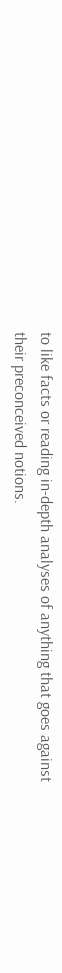to like facts or reading in-depth analyses of anything that goes against their preconceived notions.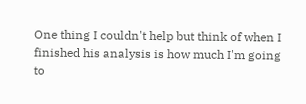One thing I couldn't help but think of when I finished his analysis is how much I'm going to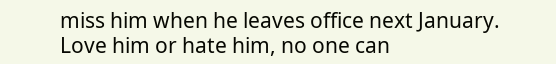miss him when he leaves office next January. Love him or hate him, no one can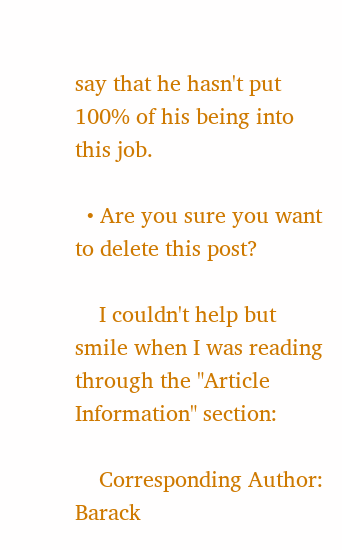say that he hasn't put 100% of his being into this job.

  • Are you sure you want to delete this post?

    I couldn't help but smile when I was reading through the "Article Information" section:

    Corresponding Author: Barack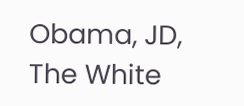Obama, JD, The White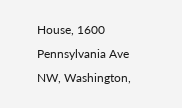House, 1600 Pennsylvania Ave NW, Washington,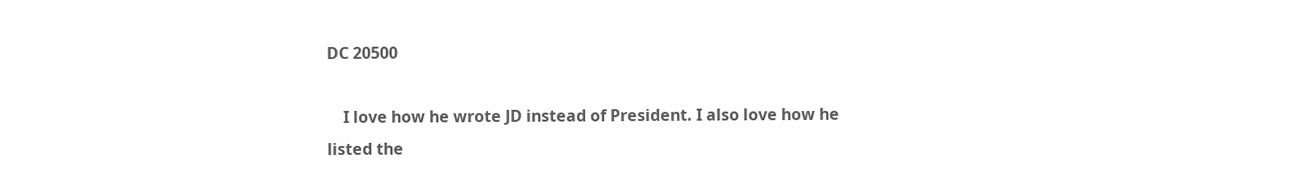DC 20500

    I love how he wrote JD instead of President. I also love how he listed the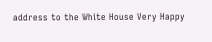address to the White House Very Happy